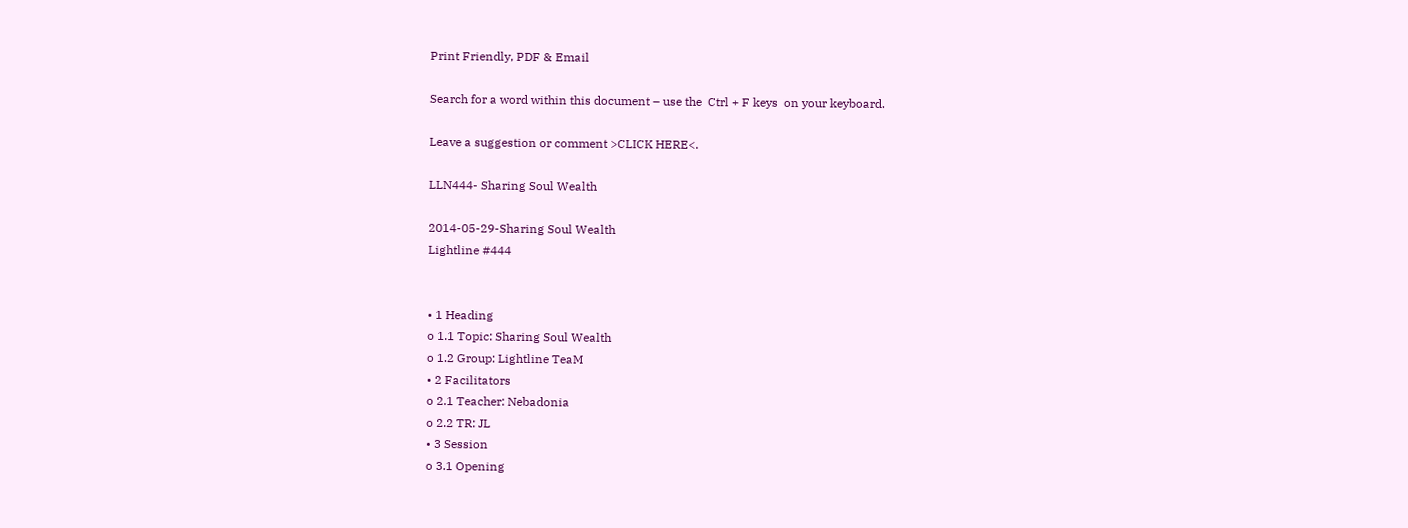Print Friendly, PDF & Email

Search for a word within this document – use the  Ctrl + F keys  on your keyboard.

Leave a suggestion or comment >CLICK HERE<.

LLN444- Sharing Soul Wealth

2014-05-29-Sharing Soul Wealth
Lightline #444


• 1 Heading
o 1.1 Topic: Sharing Soul Wealth
o 1.2 Group: Lightline TeaM
• 2 Facilitators
o 2.1 Teacher: Nebadonia
o 2.2 TR: JL
• 3 Session
o 3.1 Opening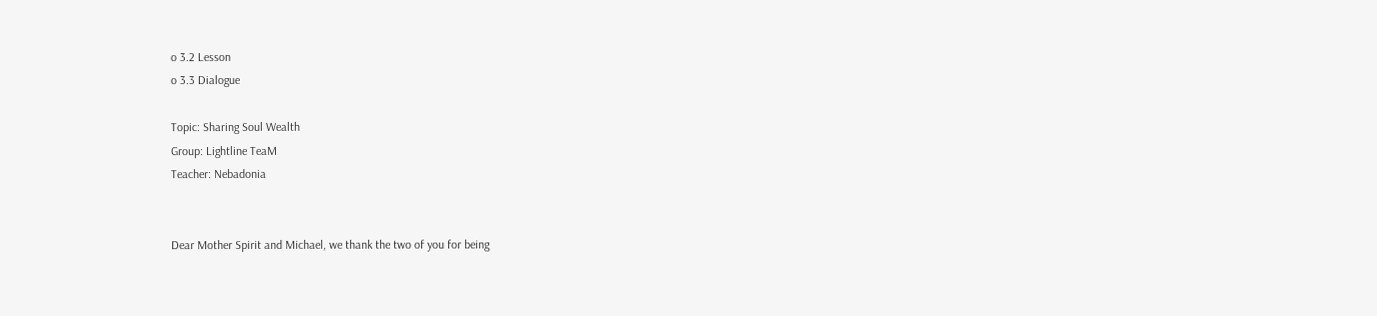o 3.2 Lesson
o 3.3 Dialogue

Topic: Sharing Soul Wealth
Group: Lightline TeaM
Teacher: Nebadonia


Dear Mother Spirit and Michael, we thank the two of you for being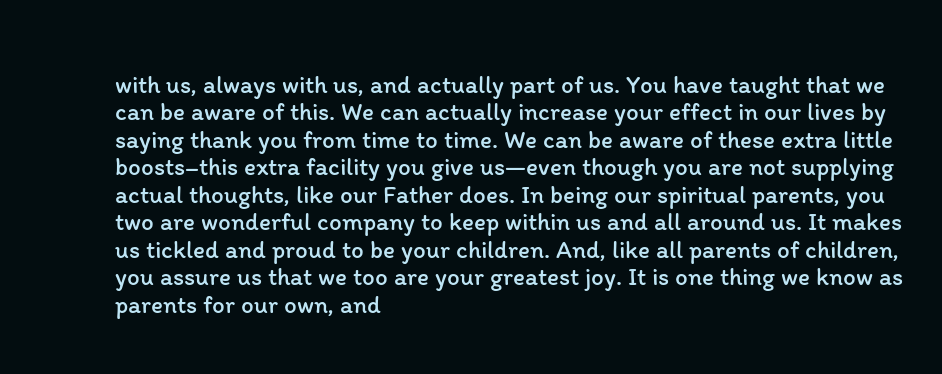with us, always with us, and actually part of us. You have taught that we can be aware of this. We can actually increase your effect in our lives by saying thank you from time to time. We can be aware of these extra little boosts–this extra facility you give us—even though you are not supplying actual thoughts, like our Father does. In being our spiritual parents, you two are wonderful company to keep within us and all around us. It makes us tickled and proud to be your children. And, like all parents of children, you assure us that we too are your greatest joy. It is one thing we know as parents for our own, and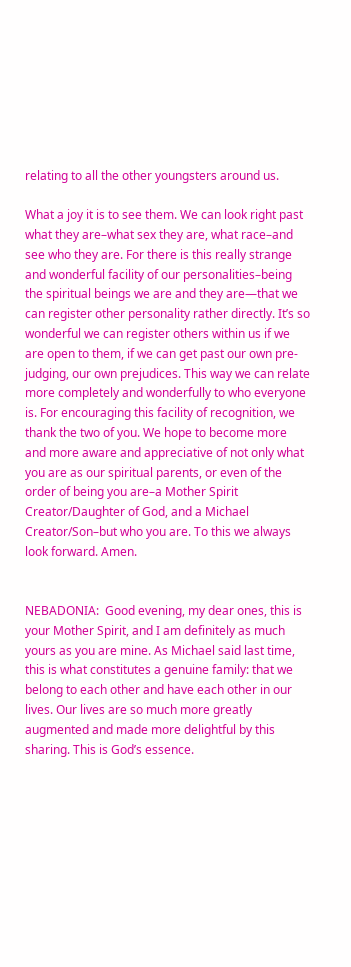relating to all the other youngsters around us.

What a joy it is to see them. We can look right past what they are–what sex they are, what race–and see who they are. For there is this really strange and wonderful facility of our personalities–being the spiritual beings we are and they are—that we can register other personality rather directly. It’s so wonderful we can register others within us if we are open to them, if we can get past our own pre-judging, our own prejudices. This way we can relate more completely and wonderfully to who everyone is. For encouraging this facility of recognition, we thank the two of you. We hope to become more and more aware and appreciative of not only what you are as our spiritual parents, or even of the order of being you are–a Mother Spirit Creator/Daughter of God, and a Michael Creator/Son–but who you are. To this we always look forward. Amen.


NEBADONIA:  Good evening, my dear ones, this is your Mother Spirit, and I am definitely as much yours as you are mine. As Michael said last time, this is what constitutes a genuine family: that we belong to each other and have each other in our lives. Our lives are so much more greatly augmented and made more delightful by this sharing. This is God’s essence.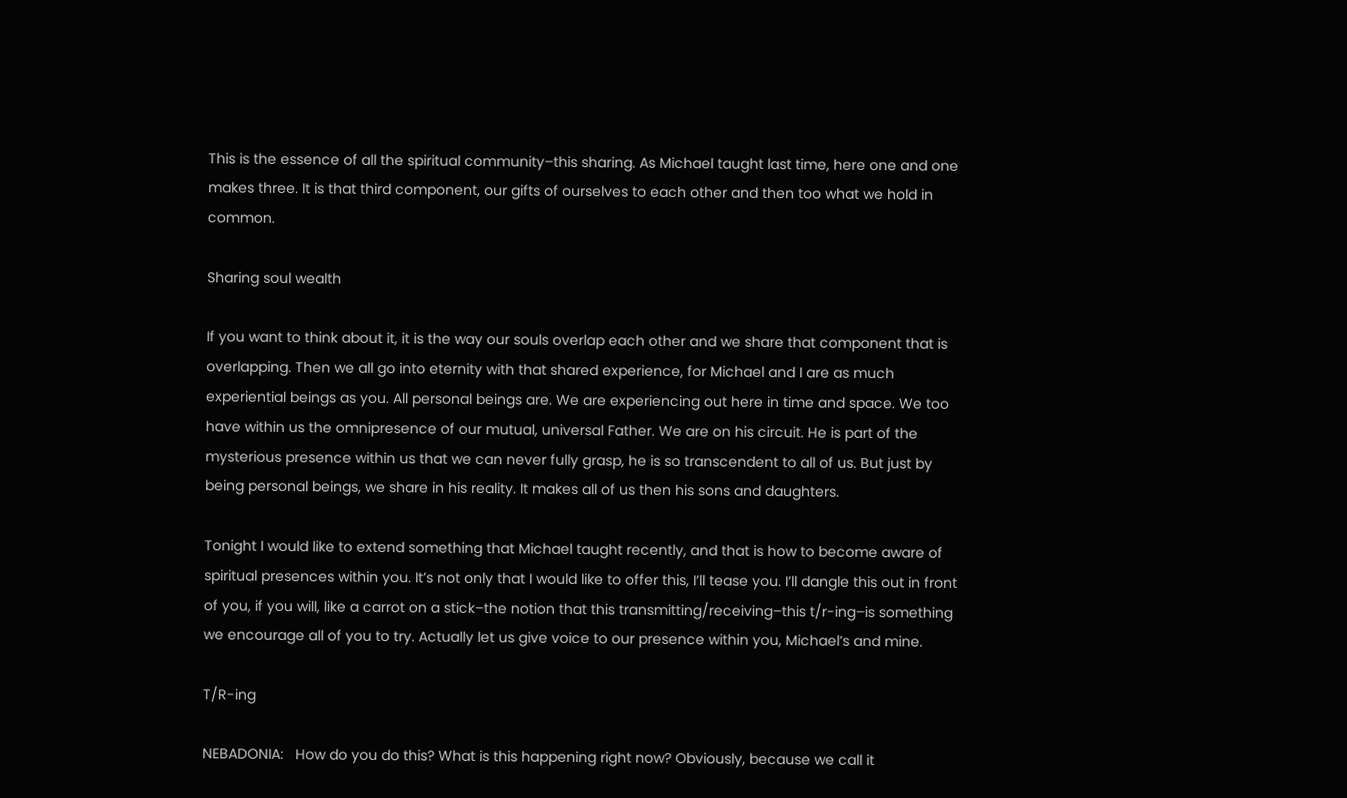This is the essence of all the spiritual community–this sharing. As Michael taught last time, here one and one makes three. It is that third component, our gifts of ourselves to each other and then too what we hold in common.

Sharing soul wealth

If you want to think about it, it is the way our souls overlap each other and we share that component that is overlapping. Then we all go into eternity with that shared experience, for Michael and I are as much experiential beings as you. All personal beings are. We are experiencing out here in time and space. We too have within us the omnipresence of our mutual, universal Father. We are on his circuit. He is part of the mysterious presence within us that we can never fully grasp, he is so transcendent to all of us. But just by being personal beings, we share in his reality. It makes all of us then his sons and daughters.

Tonight I would like to extend something that Michael taught recently, and that is how to become aware of spiritual presences within you. It’s not only that I would like to offer this, I’ll tease you. I’ll dangle this out in front of you, if you will, like a carrot on a stick–the notion that this transmitting/receiving–this t/r-ing–is something we encourage all of you to try. Actually let us give voice to our presence within you, Michael’s and mine.

T/R-ing

NEBADONIA:   How do you do this? What is this happening right now? Obviously, because we call it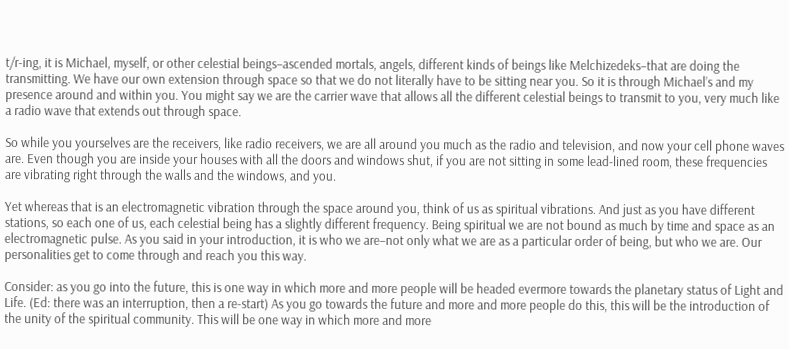t/r-ing, it is Michael, myself, or other celestial beings–ascended mortals, angels, different kinds of beings like Melchizedeks–that are doing the transmitting. We have our own extension through space so that we do not literally have to be sitting near you. So it is through Michael’s and my presence around and within you. You might say we are the carrier wave that allows all the different celestial beings to transmit to you, very much like a radio wave that extends out through space.

So while you yourselves are the receivers, like radio receivers, we are all around you much as the radio and television, and now your cell phone waves are. Even though you are inside your houses with all the doors and windows shut, if you are not sitting in some lead-lined room, these frequencies are vibrating right through the walls and the windows, and you.

Yet whereas that is an electromagnetic vibration through the space around you, think of us as spiritual vibrations. And just as you have different stations, so each one of us, each celestial being has a slightly different frequency. Being spiritual we are not bound as much by time and space as an electromagnetic pulse. As you said in your introduction, it is who we are–not only what we are as a particular order of being, but who we are. Our personalities get to come through and reach you this way.

Consider: as you go into the future, this is one way in which more and more people will be headed evermore towards the planetary status of Light and Life. (Ed: there was an interruption, then a re-start) As you go towards the future and more and more people do this, this will be the introduction of the unity of the spiritual community. This will be one way in which more and more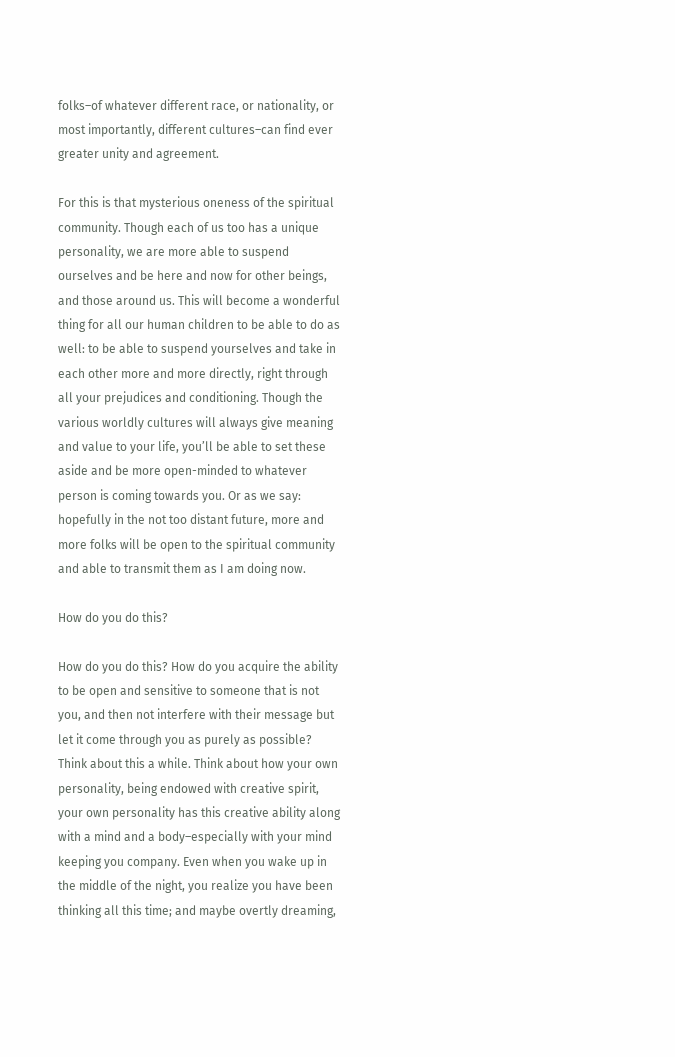folks–of whatever different race, or nationality, or most importantly, different cultures–can find ever greater unity and agreement.

For this is that mysterious oneness of the spiritual community. Though each of us too has a unique personality, we are more able to suspend ourselves and be here and now for other beings, and those around us. This will become a wonderful thing for all our human children to be able to do as well: to be able to suspend yourselves and take in each other more and more directly, right through all your prejudices and conditioning. Though the various worldly cultures will always give meaning and value to your life, you’ll be able to set these aside and be more open-minded to whatever person is coming towards you. Or as we say: hopefully in the not too distant future, more and more folks will be open to the spiritual community and able to transmit them as I am doing now.

How do you do this?

How do you do this? How do you acquire the ability to be open and sensitive to someone that is not you, and then not interfere with their message but let it come through you as purely as possible? Think about this a while. Think about how your own personality, being endowed with creative spirit, your own personality has this creative ability along with a mind and a body–especially with your mind keeping you company. Even when you wake up in the middle of the night, you realize you have been thinking all this time; and maybe overtly dreaming,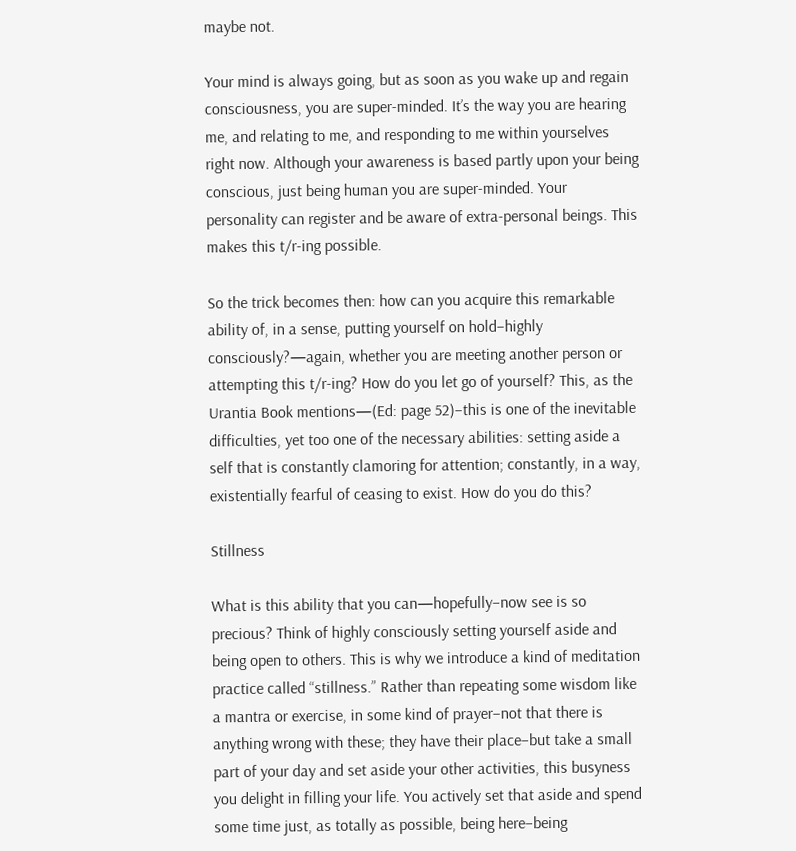maybe not.

Your mind is always going, but as soon as you wake up and regain consciousness, you are super-minded. It’s the way you are hearing me, and relating to me, and responding to me within yourselves right now. Although your awareness is based partly upon your being conscious, just being human you are super-minded. Your personality can register and be aware of extra-personal beings. This makes this t/r-ing possible.

So the trick becomes then: how can you acquire this remarkable ability of, in a sense, putting yourself on hold–highly consciously?—again, whether you are meeting another person or attempting this t/r-ing? How do you let go of yourself? This, as the Urantia Book mentions—(Ed: page 52)–this is one of the inevitable difficulties, yet too one of the necessary abilities: setting aside a self that is constantly clamoring for attention; constantly, in a way, existentially fearful of ceasing to exist. How do you do this?

Stillness

What is this ability that you can—hopefully–now see is so precious? Think of highly consciously setting yourself aside and being open to others. This is why we introduce a kind of meditation practice called “stillness.” Rather than repeating some wisdom like a mantra or exercise, in some kind of prayer–not that there is anything wrong with these; they have their place–but take a small part of your day and set aside your other activities, this busyness you delight in filling your life. You actively set that aside and spend some time just, as totally as possible, being here–being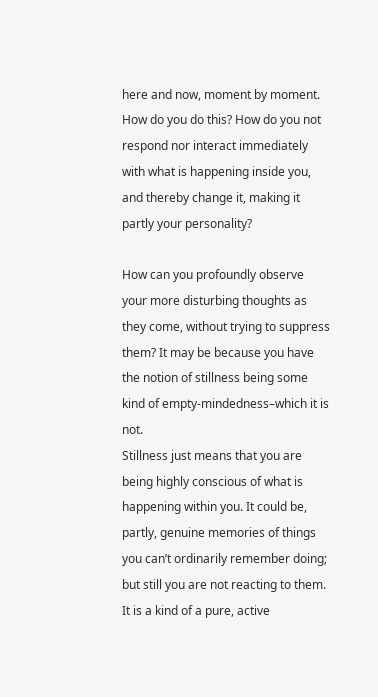here and now, moment by moment. How do you do this? How do you not respond nor interact immediately with what is happening inside you, and thereby change it, making it partly your personality?

How can you profoundly observe your more disturbing thoughts as they come, without trying to suppress them? It may be because you have the notion of stillness being some kind of empty-mindedness–which it is not.
Stillness just means that you are being highly conscious of what is happening within you. It could be, partly, genuine memories of things you can’t ordinarily remember doing; but still you are not reacting to them. It is a kind of a pure, active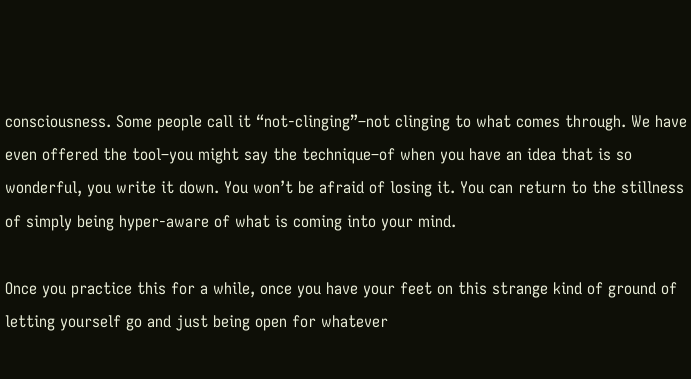consciousness. Some people call it “not-clinging”–not clinging to what comes through. We have even offered the tool–you might say the technique–of when you have an idea that is so wonderful, you write it down. You won’t be afraid of losing it. You can return to the stillness of simply being hyper-aware of what is coming into your mind.

Once you practice this for a while, once you have your feet on this strange kind of ground of letting yourself go and just being open for whatever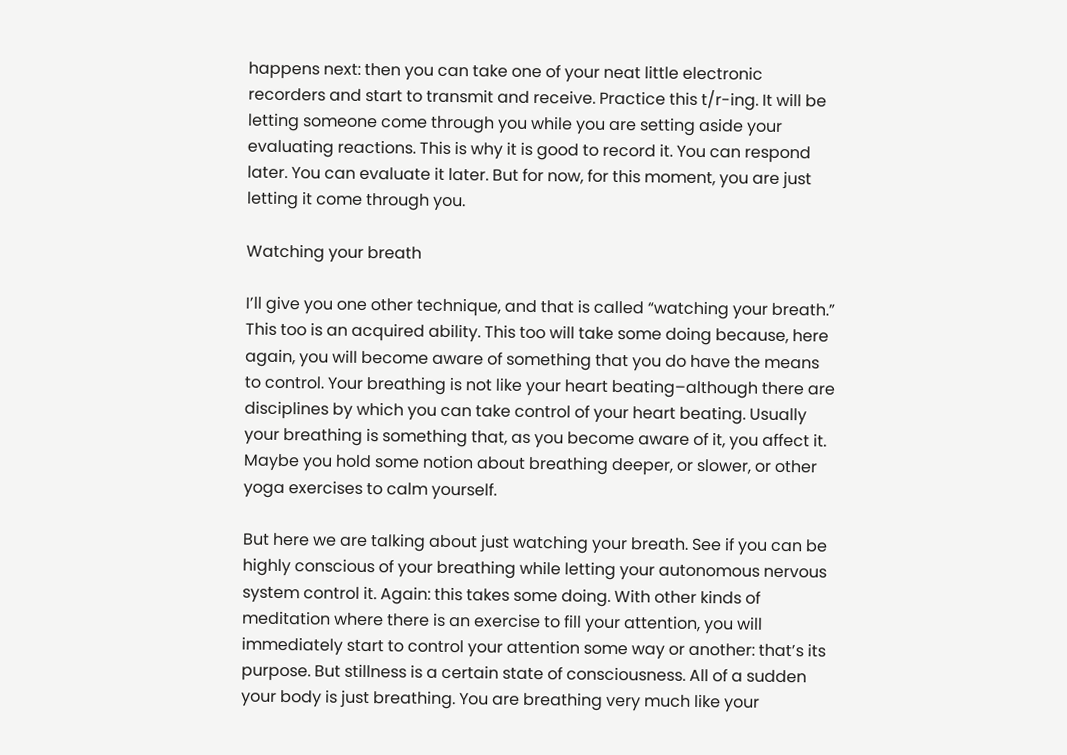happens next: then you can take one of your neat little electronic recorders and start to transmit and receive. Practice this t/r-ing. It will be letting someone come through you while you are setting aside your evaluating reactions. This is why it is good to record it. You can respond later. You can evaluate it later. But for now, for this moment, you are just letting it come through you.

Watching your breath

I’ll give you one other technique, and that is called “watching your breath.” This too is an acquired ability. This too will take some doing because, here again, you will become aware of something that you do have the means to control. Your breathing is not like your heart beating–although there are disciplines by which you can take control of your heart beating. Usually your breathing is something that, as you become aware of it, you affect it. Maybe you hold some notion about breathing deeper, or slower, or other yoga exercises to calm yourself.

But here we are talking about just watching your breath. See if you can be highly conscious of your breathing while letting your autonomous nervous system control it. Again: this takes some doing. With other kinds of meditation where there is an exercise to fill your attention, you will immediately start to control your attention some way or another: that’s its purpose. But stillness is a certain state of consciousness. All of a sudden your body is just breathing. You are breathing very much like your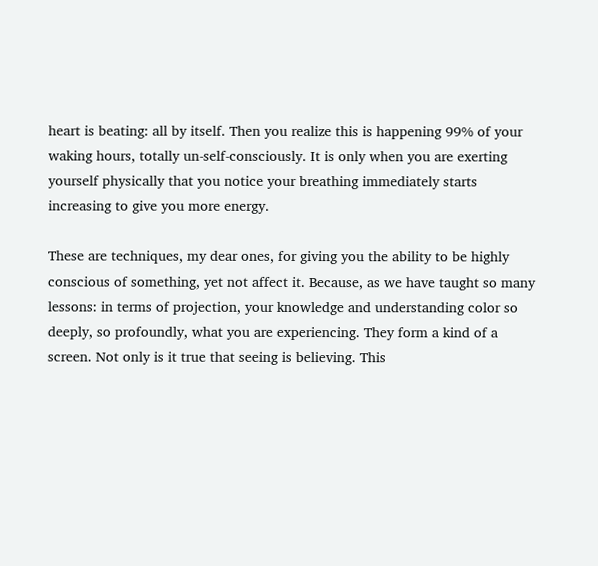heart is beating: all by itself. Then you realize this is happening 99% of your waking hours, totally un-self-consciously. It is only when you are exerting yourself physically that you notice your breathing immediately starts increasing to give you more energy.

These are techniques, my dear ones, for giving you the ability to be highly conscious of something, yet not affect it. Because, as we have taught so many lessons: in terms of projection, your knowledge and understanding color so deeply, so profoundly, what you are experiencing. They form a kind of a screen. Not only is it true that seeing is believing. This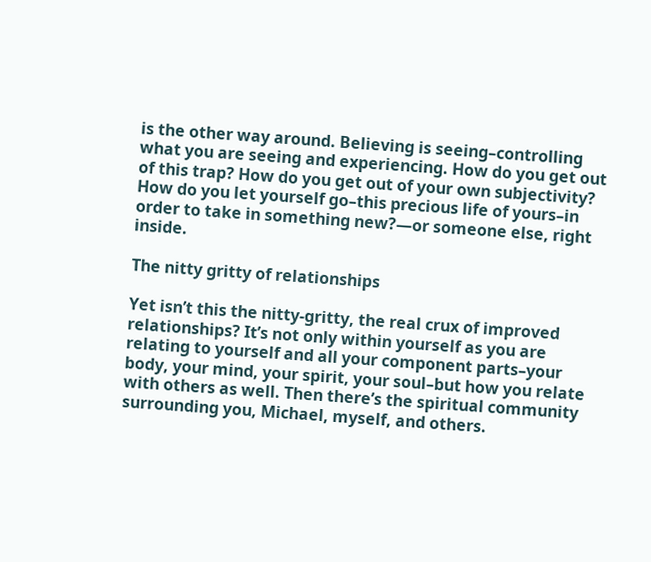is the other way around. Believing is seeing–controlling what you are seeing and experiencing. How do you get out of this trap? How do you get out of your own subjectivity? How do you let yourself go–this precious life of yours–in order to take in something new?—or someone else, right inside.

The nitty gritty of relationships

Yet isn’t this the nitty-gritty, the real crux of improved relationships? It’s not only within yourself as you are relating to yourself and all your component parts–your body, your mind, your spirit, your soul–but how you relate with others as well. Then there’s the spiritual community surrounding you, Michael, myself, and others.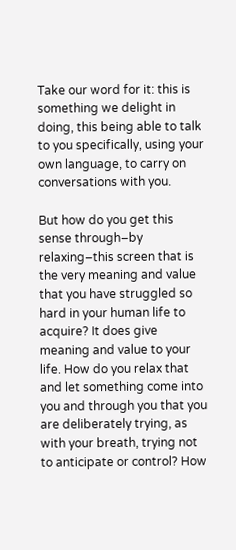Take our word for it: this is something we delight in doing, this being able to talk to you specifically, using your own language, to carry on conversations with you.

But how do you get this sense through–by relaxing–this screen that is the very meaning and value that you have struggled so hard in your human life to acquire? It does give meaning and value to your life. How do you relax that and let something come into you and through you that you are deliberately trying, as with your breath, trying not to anticipate or control? How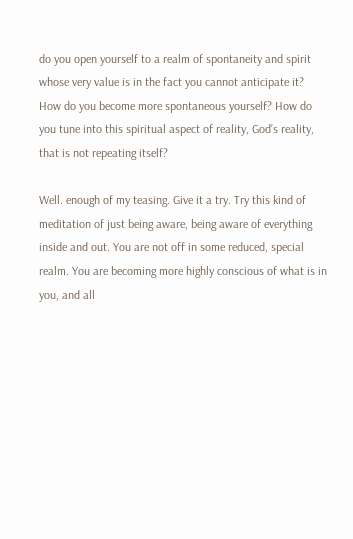do you open yourself to a realm of spontaneity and spirit whose very value is in the fact you cannot anticipate it? How do you become more spontaneous yourself? How do you tune into this spiritual aspect of reality, God’s reality, that is not repeating itself?

Well. enough of my teasing. Give it a try. Try this kind of meditation of just being aware, being aware of everything inside and out. You are not off in some reduced, special realm. You are becoming more highly conscious of what is in you, and all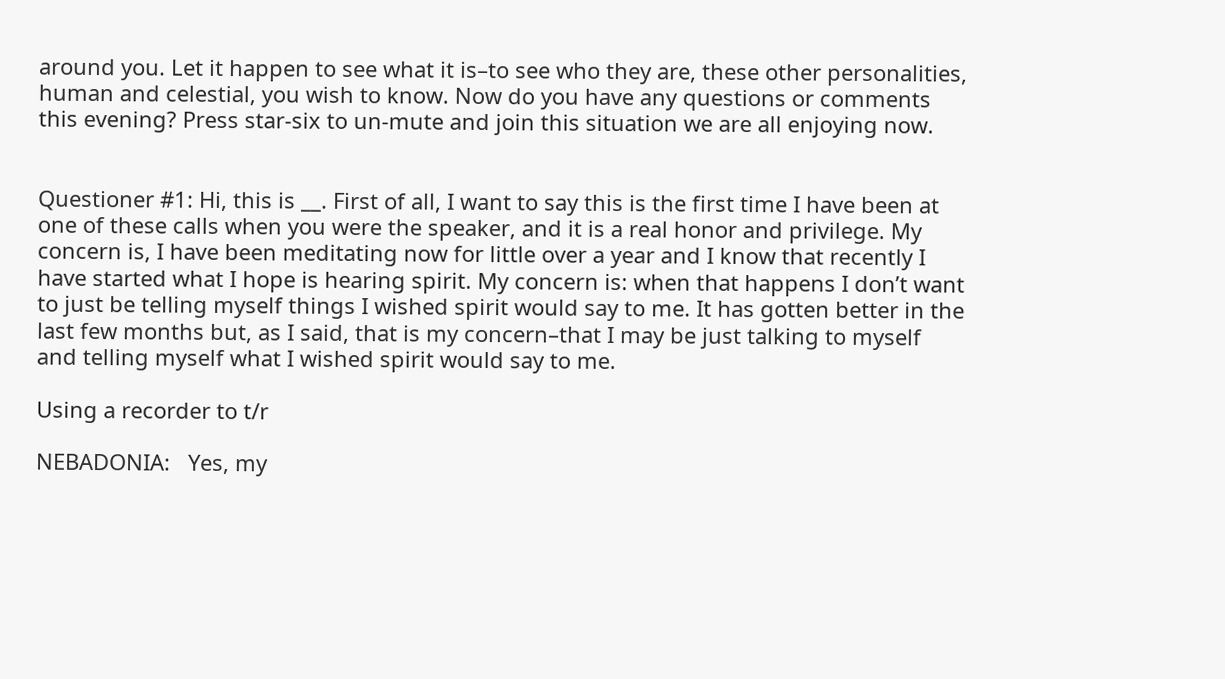around you. Let it happen to see what it is–to see who they are, these other personalities, human and celestial, you wish to know. Now do you have any questions or comments this evening? Press star-six to un-mute and join this situation we are all enjoying now.


Questioner #1: Hi, this is __. First of all, I want to say this is the first time I have been at one of these calls when you were the speaker, and it is a real honor and privilege. My concern is, I have been meditating now for little over a year and I know that recently I have started what I hope is hearing spirit. My concern is: when that happens I don’t want to just be telling myself things I wished spirit would say to me. It has gotten better in the last few months but, as I said, that is my concern–that I may be just talking to myself and telling myself what I wished spirit would say to me.

Using a recorder to t/r

NEBADONIA:   Yes, my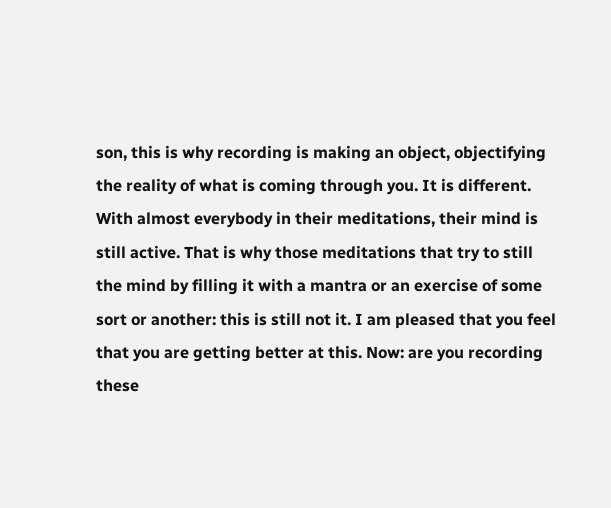son, this is why recording is making an object, objectifying the reality of what is coming through you. It is different. With almost everybody in their meditations, their mind is still active. That is why those meditations that try to still the mind by filling it with a mantra or an exercise of some sort or another: this is still not it. I am pleased that you feel that you are getting better at this. Now: are you recording these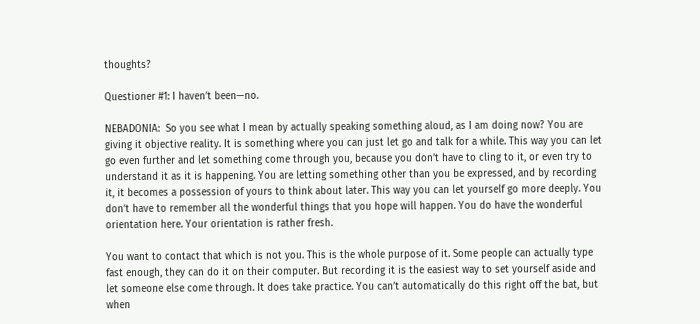thoughts?

Questioner #1: I haven’t been—no.

NEBADONIA:  So you see what I mean by actually speaking something aloud, as I am doing now? You are giving it objective reality. It is something where you can just let go and talk for a while. This way you can let go even further and let something come through you, because you don’t have to cling to it, or even try to understand it as it is happening. You are letting something other than you be expressed, and by recording it, it becomes a possession of yours to think about later. This way you can let yourself go more deeply. You don’t have to remember all the wonderful things that you hope will happen. You do have the wonderful orientation here. Your orientation is rather fresh.

You want to contact that which is not you. This is the whole purpose of it. Some people can actually type fast enough, they can do it on their computer. But recording it is the easiest way to set yourself aside and let someone else come through. It does take practice. You can’t automatically do this right off the bat, but when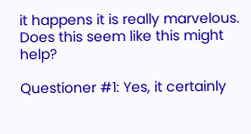it happens it is really marvelous. Does this seem like this might help?

Questioner #1: Yes, it certainly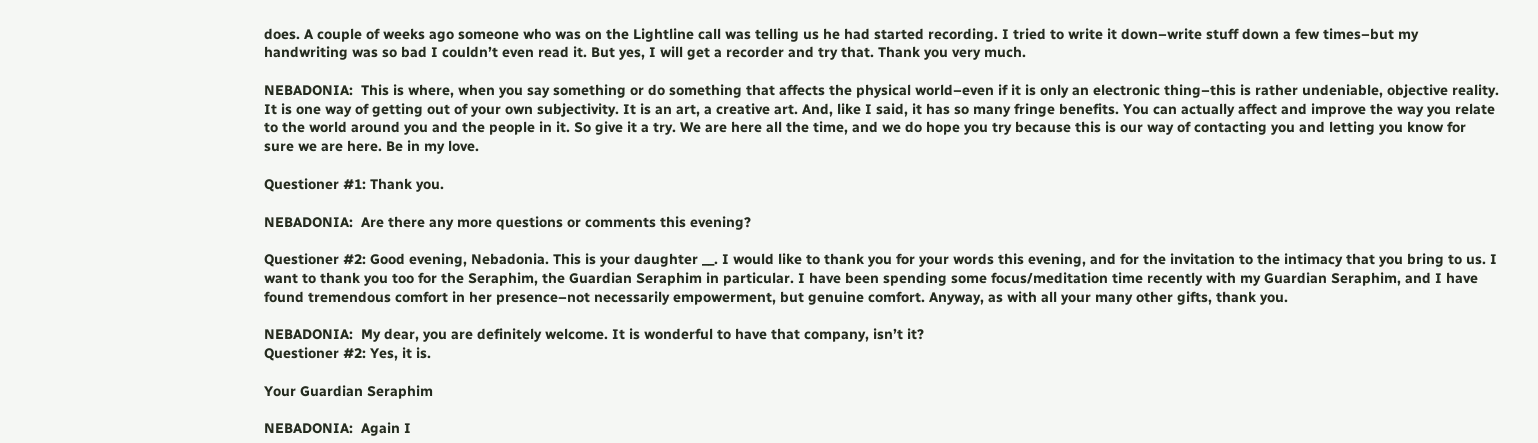does. A couple of weeks ago someone who was on the Lightline call was telling us he had started recording. I tried to write it down–write stuff down a few times–but my handwriting was so bad I couldn’t even read it. But yes, I will get a recorder and try that. Thank you very much.

NEBADONIA:  This is where, when you say something or do something that affects the physical world–even if it is only an electronic thing–this is rather undeniable, objective reality. It is one way of getting out of your own subjectivity. It is an art, a creative art. And, like I said, it has so many fringe benefits. You can actually affect and improve the way you relate to the world around you and the people in it. So give it a try. We are here all the time, and we do hope you try because this is our way of contacting you and letting you know for sure we are here. Be in my love.

Questioner #1: Thank you.

NEBADONIA:  Are there any more questions or comments this evening?

Questioner #2: Good evening, Nebadonia. This is your daughter __. I would like to thank you for your words this evening, and for the invitation to the intimacy that you bring to us. I want to thank you too for the Seraphim, the Guardian Seraphim in particular. I have been spending some focus/meditation time recently with my Guardian Seraphim, and I have found tremendous comfort in her presence–not necessarily empowerment, but genuine comfort. Anyway, as with all your many other gifts, thank you.

NEBADONIA:  My dear, you are definitely welcome. It is wonderful to have that company, isn’t it?
Questioner #2: Yes, it is.

Your Guardian Seraphim

NEBADONIA:  Again I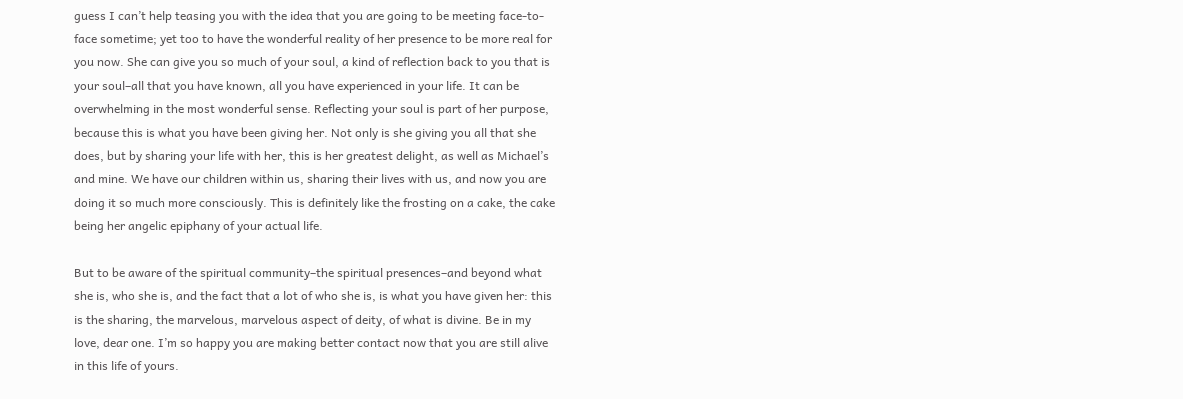guess I can’t help teasing you with the idea that you are going to be meeting face-to-face sometime; yet too to have the wonderful reality of her presence to be more real for you now. She can give you so much of your soul, a kind of reflection back to you that is your soul–all that you have known, all you have experienced in your life. It can be overwhelming in the most wonderful sense. Reflecting your soul is part of her purpose, because this is what you have been giving her. Not only is she giving you all that she does, but by sharing your life with her, this is her greatest delight, as well as Michael’s and mine. We have our children within us, sharing their lives with us, and now you are doing it so much more consciously. This is definitely like the frosting on a cake, the cake being her angelic epiphany of your actual life.

But to be aware of the spiritual community–the spiritual presences–and beyond what she is, who she is, and the fact that a lot of who she is, is what you have given her: this is the sharing, the marvelous, marvelous aspect of deity, of what is divine. Be in my love, dear one. I’m so happy you are making better contact now that you are still alive in this life of yours.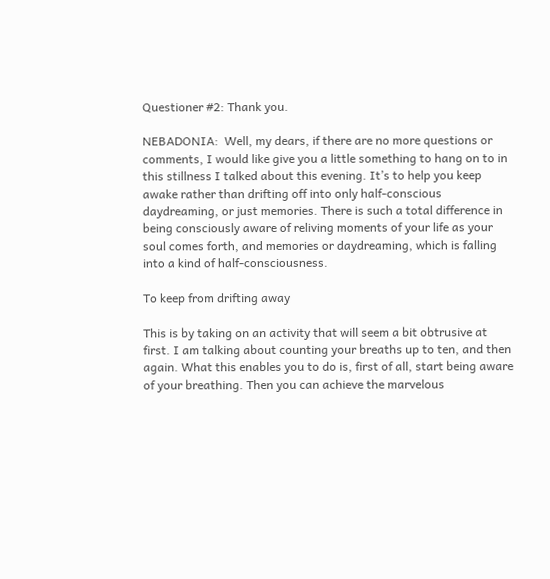Questioner #2: Thank you.

NEBADONIA:  Well, my dears, if there are no more questions or comments, I would like give you a little something to hang on to in this stillness I talked about this evening. It’s to help you keep awake rather than drifting off into only half-conscious daydreaming, or just memories. There is such a total difference in being consciously aware of reliving moments of your life as your soul comes forth, and memories or daydreaming, which is falling into a kind of half-consciousness.

To keep from drifting away

This is by taking on an activity that will seem a bit obtrusive at first. I am talking about counting your breaths up to ten, and then again. What this enables you to do is, first of all, start being aware of your breathing. Then you can achieve the marvelous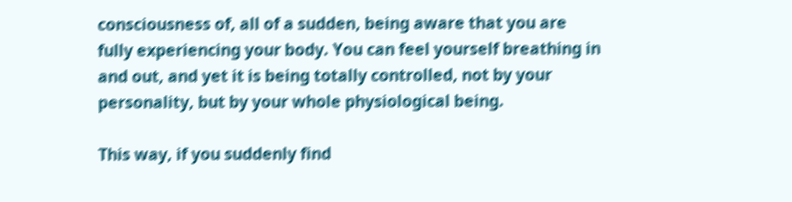consciousness of, all of a sudden, being aware that you are fully experiencing your body. You can feel yourself breathing in and out, and yet it is being totally controlled, not by your personality, but by your whole physiological being.

This way, if you suddenly find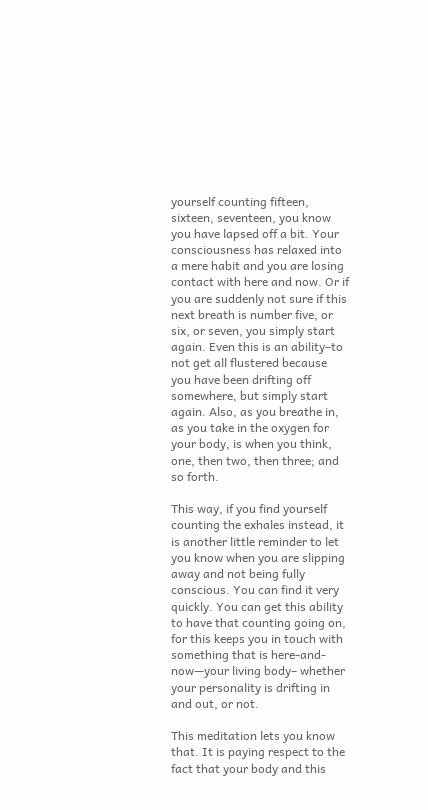yourself counting fifteen, sixteen, seventeen, you know you have lapsed off a bit. Your consciousness has relaxed into a mere habit and you are losing contact with here and now. Or if you are suddenly not sure if this next breath is number five, or six, or seven, you simply start again. Even this is an ability–to not get all flustered because you have been drifting off somewhere, but simply start again. Also, as you breathe in, as you take in the oxygen for your body, is when you think, one, then two, then three; and so forth.

This way, if you find yourself counting the exhales instead, it is another little reminder to let you know when you are slipping away and not being fully conscious. You can find it very quickly. You can get this ability to have that counting going on, for this keeps you in touch with something that is here-and-now—your living body– whether your personality is drifting in and out, or not.

This meditation lets you know that. It is paying respect to the fact that your body and this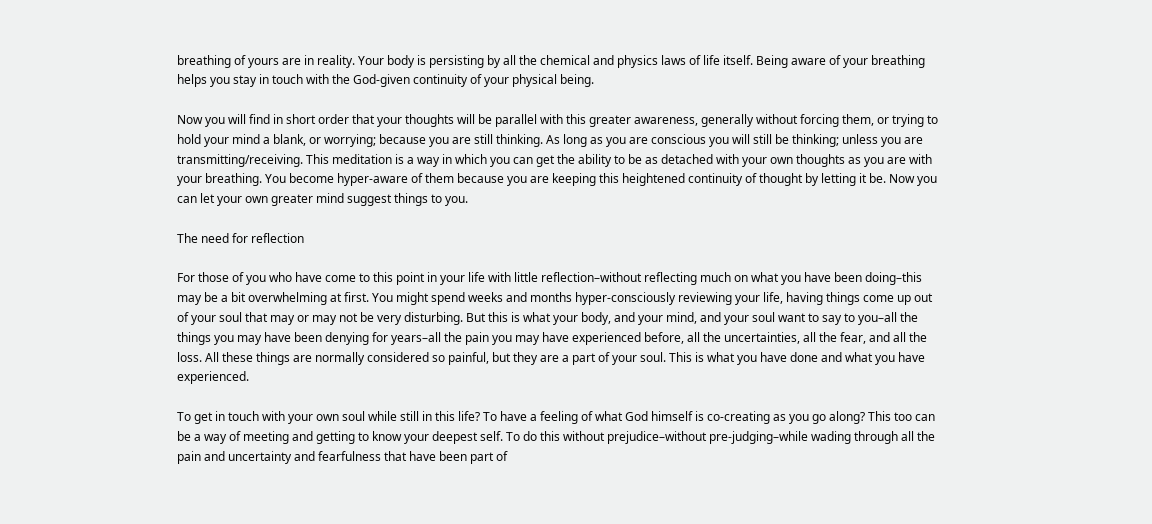breathing of yours are in reality. Your body is persisting by all the chemical and physics laws of life itself. Being aware of your breathing helps you stay in touch with the God-given continuity of your physical being.

Now you will find in short order that your thoughts will be parallel with this greater awareness, generally without forcing them, or trying to hold your mind a blank, or worrying; because you are still thinking. As long as you are conscious you will still be thinking; unless you are transmitting/receiving. This meditation is a way in which you can get the ability to be as detached with your own thoughts as you are with your breathing. You become hyper-aware of them because you are keeping this heightened continuity of thought by letting it be. Now you can let your own greater mind suggest things to you.

The need for reflection

For those of you who have come to this point in your life with little reflection–without reflecting much on what you have been doing–this may be a bit overwhelming at first. You might spend weeks and months hyper-consciously reviewing your life, having things come up out of your soul that may or may not be very disturbing. But this is what your body, and your mind, and your soul want to say to you–all the things you may have been denying for years–all the pain you may have experienced before, all the uncertainties, all the fear, and all the loss. All these things are normally considered so painful, but they are a part of your soul. This is what you have done and what you have experienced.

To get in touch with your own soul while still in this life? To have a feeling of what God himself is co-creating as you go along? This too can be a way of meeting and getting to know your deepest self. To do this without prejudice–without pre-judging–while wading through all the pain and uncertainty and fearfulness that have been part of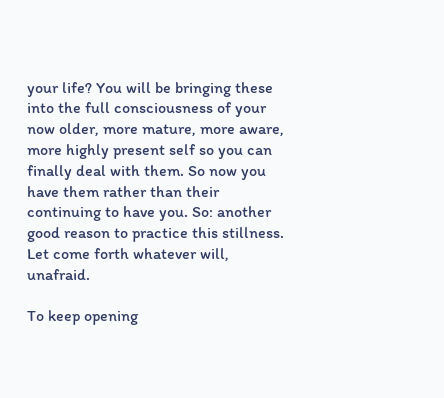your life? You will be bringing these into the full consciousness of your now older, more mature, more aware, more highly present self so you can finally deal with them. So now you have them rather than their continuing to have you. So: another good reason to practice this stillness. Let come forth whatever will, unafraid.

To keep opening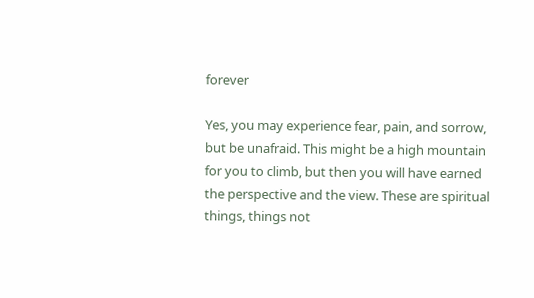forever

Yes, you may experience fear, pain, and sorrow, but be unafraid. This might be a high mountain for you to climb, but then you will have earned the perspective and the view. These are spiritual things, things not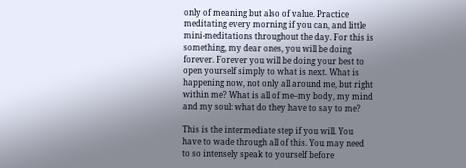only of meaning but also of value. Practice meditating every morning if you can, and little mini-meditations throughout the day. For this is something, my dear ones, you will be doing forever. Forever you will be doing your best to open yourself simply to what is next. What is happening now, not only all around me, but right within me? What is all of me–my body, my mind and my soul: what do they have to say to me?

This is the intermediate step if you will. You have to wade through all of this. You may need to so intensely speak to yourself before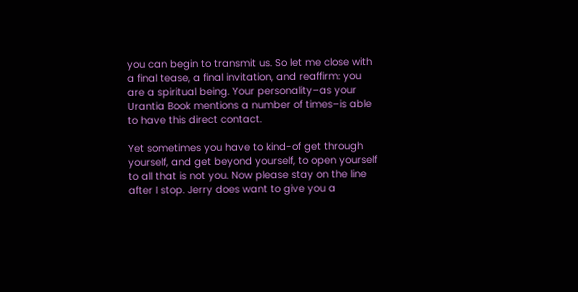you can begin to transmit us. So let me close with a final tease, a final invitation, and reaffirm: you are a spiritual being. Your personality–as your Urantia Book mentions a number of times–is able to have this direct contact.

Yet sometimes you have to kind-of get through yourself, and get beyond yourself, to open yourself to all that is not you. Now please stay on the line after I stop. Jerry does want to give you a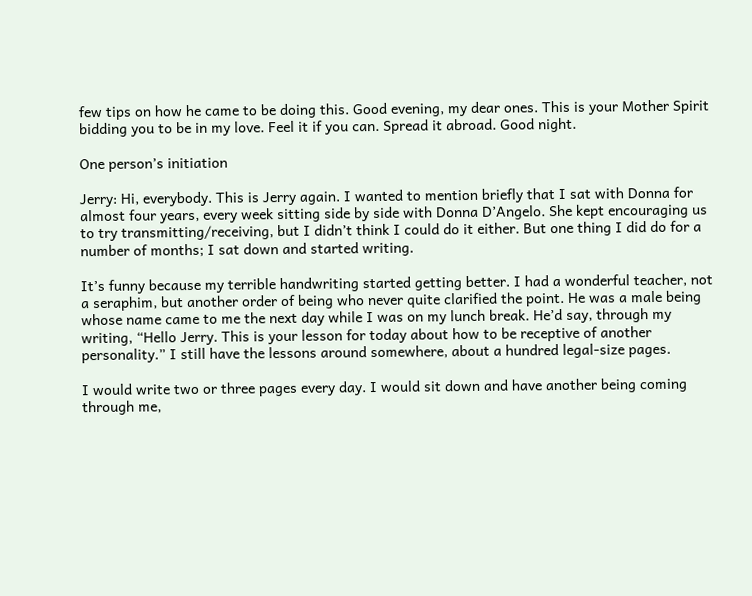few tips on how he came to be doing this. Good evening, my dear ones. This is your Mother Spirit bidding you to be in my love. Feel it if you can. Spread it abroad. Good night.

One person’s initiation

Jerry: Hi, everybody. This is Jerry again. I wanted to mention briefly that I sat with Donna for almost four years, every week sitting side by side with Donna D’Angelo. She kept encouraging us to try transmitting/receiving, but I didn’t think I could do it either. But one thing I did do for a number of months; I sat down and started writing.

It’s funny because my terrible handwriting started getting better. I had a wonderful teacher, not a seraphim, but another order of being who never quite clarified the point. He was a male being whose name came to me the next day while I was on my lunch break. He’d say, through my writing, “Hello Jerry. This is your lesson for today about how to be receptive of another personality.” I still have the lessons around somewhere, about a hundred legal-size pages.

I would write two or three pages every day. I would sit down and have another being coming through me,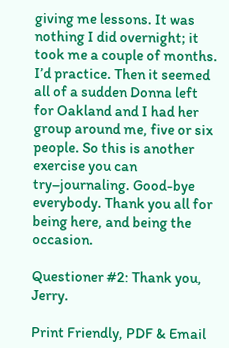giving me lessons. It was nothing I did overnight; it took me a couple of months. I’d practice. Then it seemed all of a sudden Donna left for Oakland and I had her group around me, five or six people. So this is another exercise you can try–journaling. Good-bye everybody. Thank you all for being here, and being the occasion.

Questioner #2: Thank you, Jerry.

Print Friendly, PDF & Email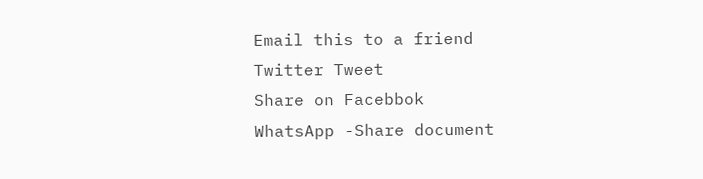Email this to a friend
Twitter Tweet
Share on Facebbok
WhatsApp -Share document